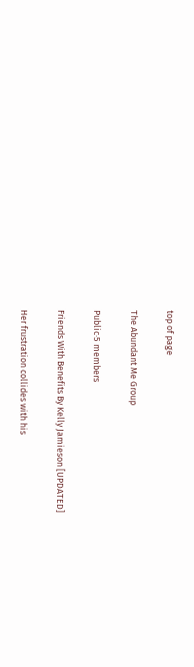top of page

The Abundant Me Group

Public·5 members

Friends With Benefits By Kelly Jamieson [UPDATED]

Her frustration collides with his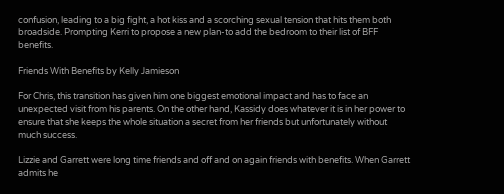confusion, leading to a big fight, a hot kiss and a scorching sexual tension that hits them both broadside. Prompting Kerri to propose a new plan-to add the bedroom to their list of BFF benefits.

Friends With Benefits by Kelly Jamieson

For Chris, this transition has given him one biggest emotional impact and has to face an unexpected visit from his parents. On the other hand, Kassidy does whatever it is in her power to ensure that she keeps the whole situation a secret from her friends but unfortunately without much success.

Lizzie and Garrett were long time friends and off and on again friends with benefits. When Garrett admits he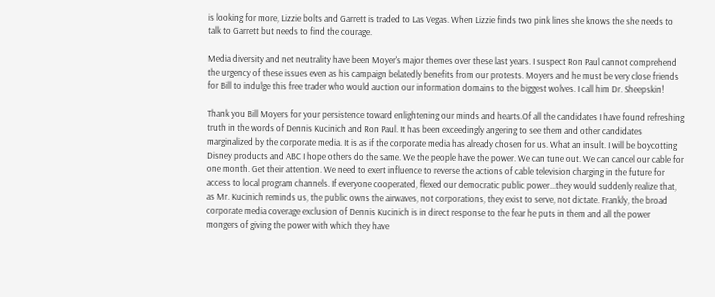is looking for more, Lizzie bolts and Garrett is traded to Las Vegas. When Lizzie finds two pink lines she knows the she needs to talk to Garrett but needs to find the courage.

Media diversity and net neutrality have been Moyer's major themes over these last years. I suspect Ron Paul cannot comprehend the urgency of these issues even as his campaign belatedly benefits from our protests. Moyers and he must be very close friends for Bill to indulge this free trader who would auction our information domains to the biggest wolves. I call him Dr. Sheepskin!

Thank you Bill Moyers for your persistence toward enlightening our minds and hearts.Of all the candidates I have found refreshing truth in the words of Dennis Kucinich and Ron Paul. It has been exceedingly angering to see them and other candidates marginalized by the corporate media. It is as if the corporate media has already chosen for us. What an insult. I will be boycotting Disney products and ABC I hope others do the same. We the people have the power. We can tune out. We can cancel our cable for one month. Get their attention. We need to exert influence to reverse the actions of cable television charging in the future for access to local program channels. If everyone cooperated, flexed our democratic public power...they would suddenly realize that, as Mr. Kucinich reminds us, the public owns the airwaves, not corporations, they exist to serve, not dictate. Frankly, the broad corporate media coverage exclusion of Dennis Kucinich is in direct response to the fear he puts in them and all the power mongers of giving the power with which they have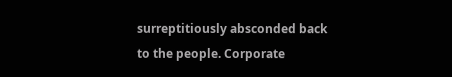surreptitiously absconded back to the people. Corporate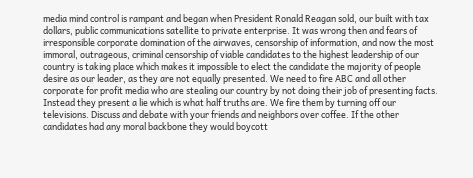media mind control is rampant and began when President Ronald Reagan sold, our built with tax dollars, public communications satellite to private enterprise. It was wrong then and fears of irresponsible corporate domination of the airwaves, censorship of information, and now the most immoral, outrageous, criminal censorship of viable candidates to the highest leadership of our country is taking place which makes it impossible to elect the candidate the majority of people desire as our leader, as they are not equally presented. We need to fire ABC and all other corporate for profit media who are stealing our country by not doing their job of presenting facts. Instead they present a lie which is what half truths are. We fire them by turning off our televisions. Discuss and debate with your friends and neighbors over coffee. If the other candidates had any moral backbone they would boycott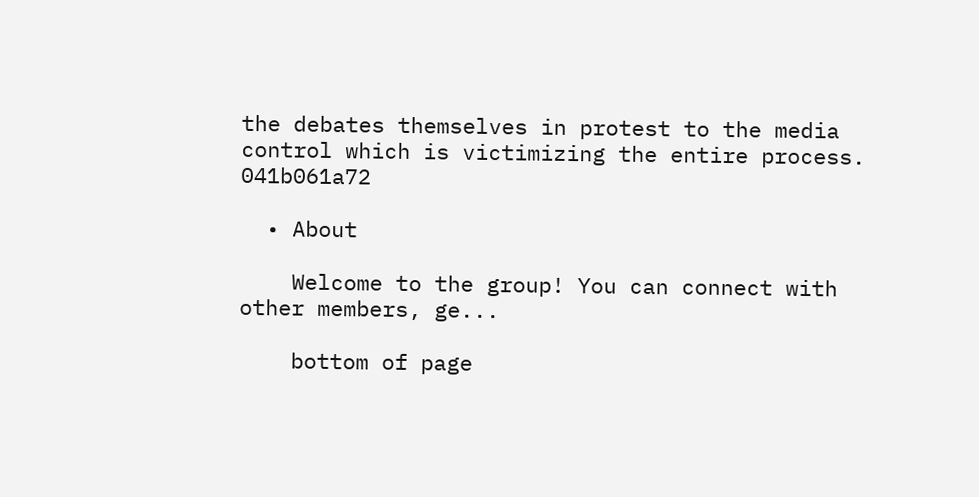the debates themselves in protest to the media control which is victimizing the entire process. 041b061a72

  • About

    Welcome to the group! You can connect with other members, ge...

    bottom of page